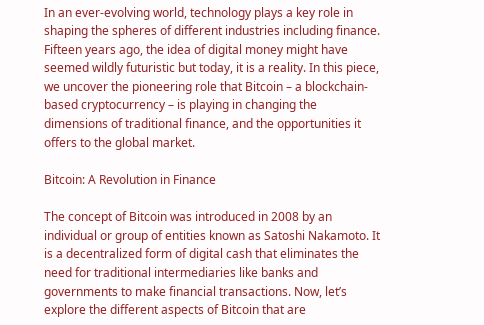In an ever-evolving world, technology plays a key role in shaping the spheres of different industries including finance. Fifteen years ago, the idea of digital money might have seemed wildly futuristic but today, it is a reality. In this piece, we uncover the pioneering role that Bitcoin – a blockchain-based cryptocurrency – is playing in changing the dimensions of traditional finance, and the opportunities it offers to the global market.

Bitcoin: A Revolution in Finance

The concept of Bitcoin was introduced in 2008 by an individual or group of entities known as Satoshi Nakamoto. It is a decentralized form of digital cash that eliminates the need for traditional intermediaries like banks and governments to make financial transactions. Now, let’s explore the different aspects of Bitcoin that are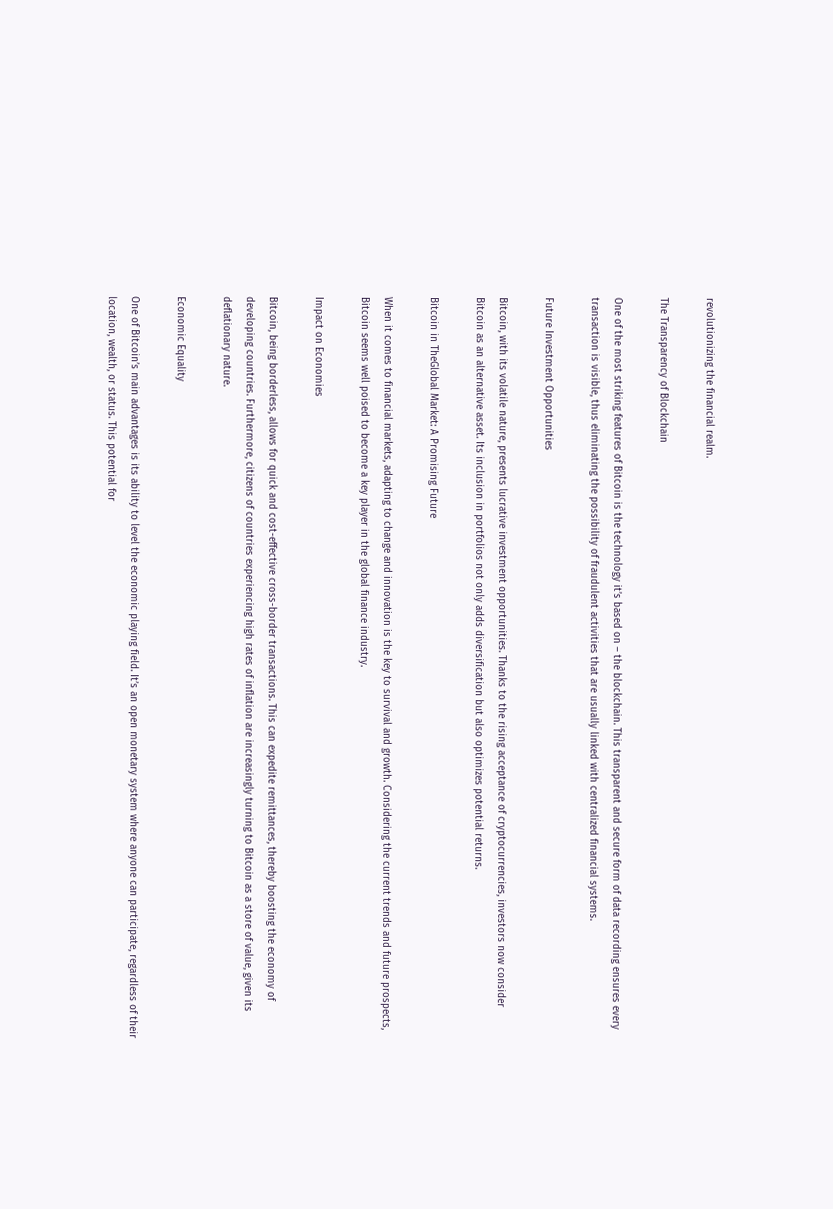revolutionizing the financial realm.

The Transparency of Blockchain

One of the most striking features of Bitcoin is the technology it’s based on – the blockchain. This transparent and secure form of data recording ensures every transaction is visible, thus eliminating the possibility of fraudulent activities that are usually linked with centralized financial systems.

Future Investment Opportunities

Bitcoin, with its volatile nature, presents lucrative investment opportunities. Thanks to the rising acceptance of cryptocurrencies, investors now consider Bitcoin as an alternative asset. Its inclusion in portfolios not only adds diversification but also optimizes potential returns.

Bitcoin in TheGlobal Market: A Promising Future

When it comes to financial markets, adapting to change and innovation is the key to survival and growth. Considering the current trends and future prospects, Bitcoin seems well poised to become a key player in the global finance industry.

Impact on Economies

Bitcoin, being borderless, allows for quick and cost-effective cross-border transactions. This can expedite remittances, thereby boosting the economy of developing countries. Furthermore, citizens of countries experiencing high rates of inflation are increasingly turning to Bitcoin as a store of value, given its deflationary nature.

Economic Equality

One of Bitcoin’s main advantages is its ability to level the economic playing field. It’s an open monetary system where anyone can participate, regardless of their location, wealth, or status. This potential for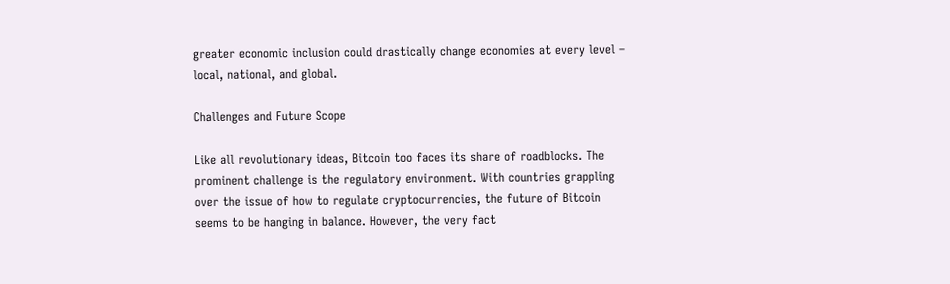greater economic inclusion could drastically change economies at every level – local, national, and global.

Challenges and Future Scope

Like all revolutionary ideas, Bitcoin too faces its share of roadblocks. The prominent challenge is the regulatory environment. With countries grappling over the issue of how to regulate cryptocurrencies, the future of Bitcoin seems to be hanging in balance. However, the very fact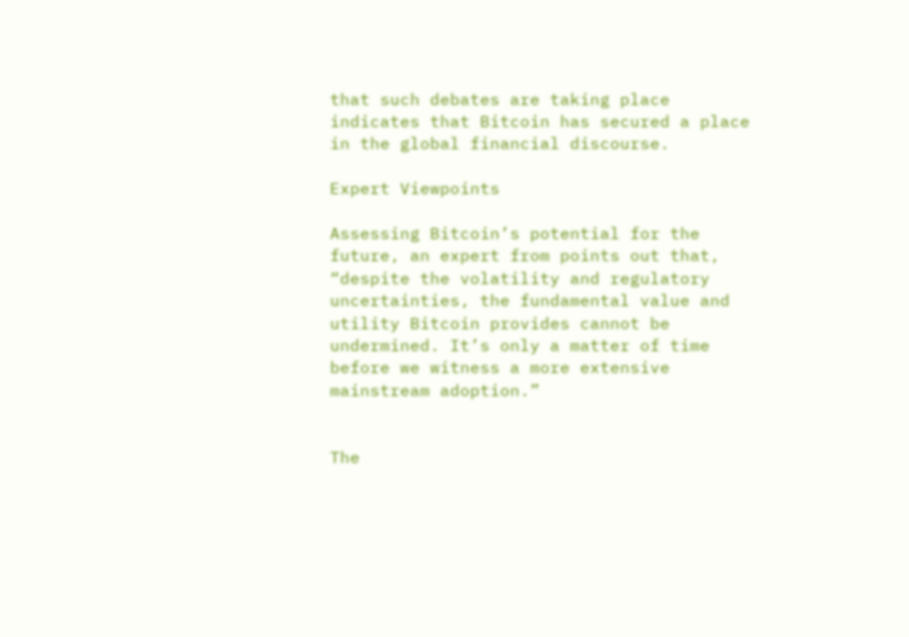that such debates are taking place indicates that Bitcoin has secured a place in the global financial discourse.

Expert Viewpoints

Assessing Bitcoin’s potential for the future, an expert from points out that, “despite the volatility and regulatory uncertainties, the fundamental value and utility Bitcoin provides cannot be undermined. It’s only a matter of time before we witness a more extensive mainstream adoption.”


The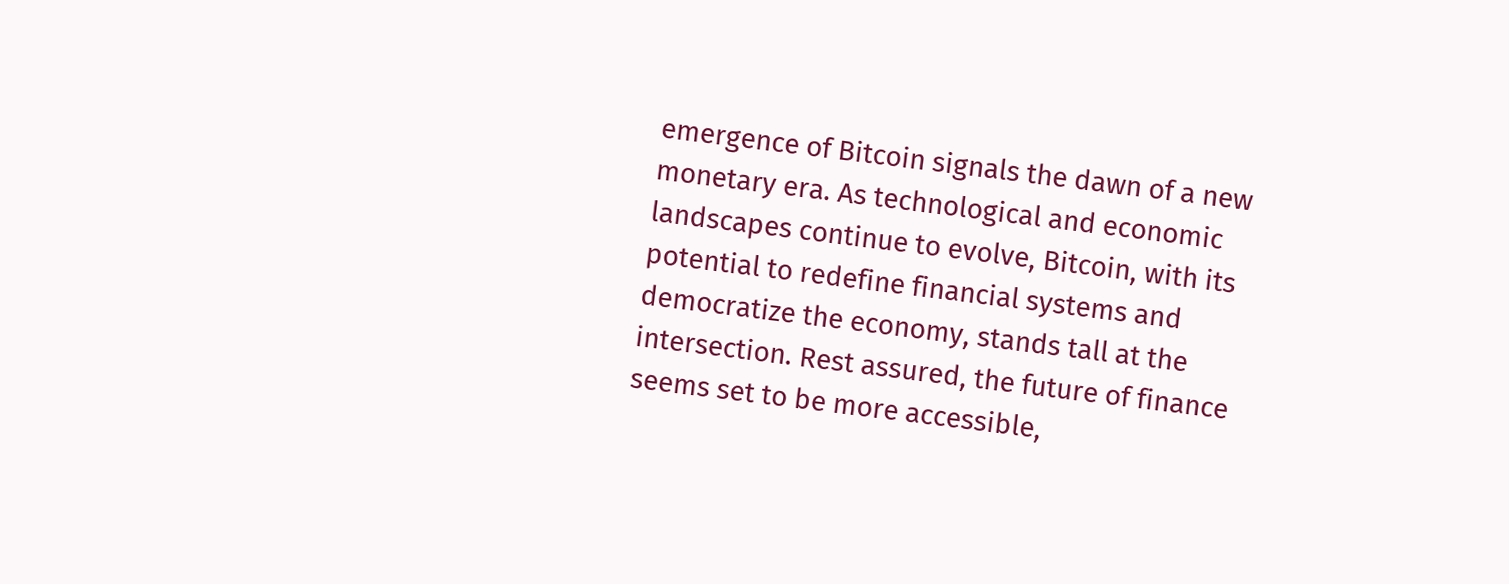emergence of Bitcoin signals the dawn of a new monetary era. As technological and economic landscapes continue to evolve, Bitcoin, with its potential to redefine financial systems and democratize the economy, stands tall at the intersection. Rest assured, the future of finance seems set to be more accessible,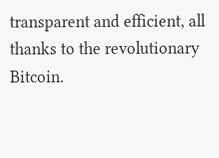transparent and efficient, all thanks to the revolutionary Bitcoin.